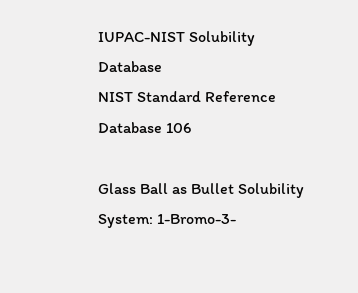IUPAC-NIST Solubility Database
NIST Standard Reference Database 106

Glass Ball as Bullet Solubility System: 1-Bromo-3-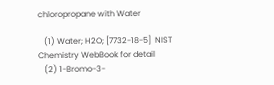chloropropane with Water

   (1) Water; H2O; [7732-18-5]  NIST Chemistry WebBook for detail
   (2) 1-Bromo-3-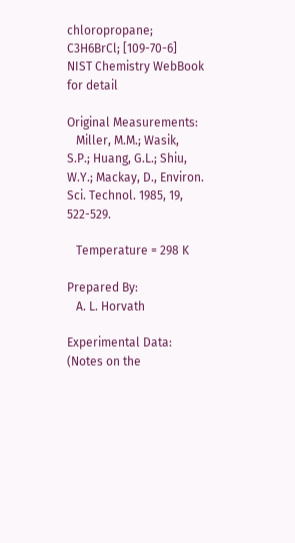chloropropane; C3H6BrCl; [109-70-6]  NIST Chemistry WebBook for detail

Original Measurements:
   Miller, M.M.; Wasik, S.P.; Huang, G.L.; Shiu, W.Y.; Mackay, D., Environ. Sci. Technol. 1985, 19, 522-529.

   Temperature = 298 K

Prepared By:
   A. L. Horvath

Experimental Data:   (Notes on the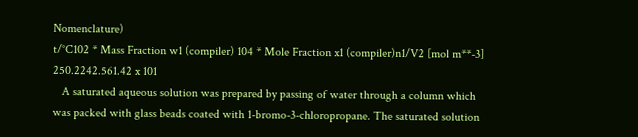Nomenclature)
t/°C102 * Mass Fraction w1 (compiler) 104 * Mole Fraction x1 (compiler)n1/V2 [mol m**-3]
250.2242.561.42 x 101
   A saturated aqueous solution was prepared by passing of water through a column which was packed with glass beads coated with 1-bromo-3-chloropropane. The saturated solution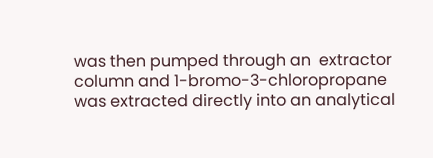was then pumped through an  extractor column and 1-bromo-3-chloropropane was extracted directly into an analytical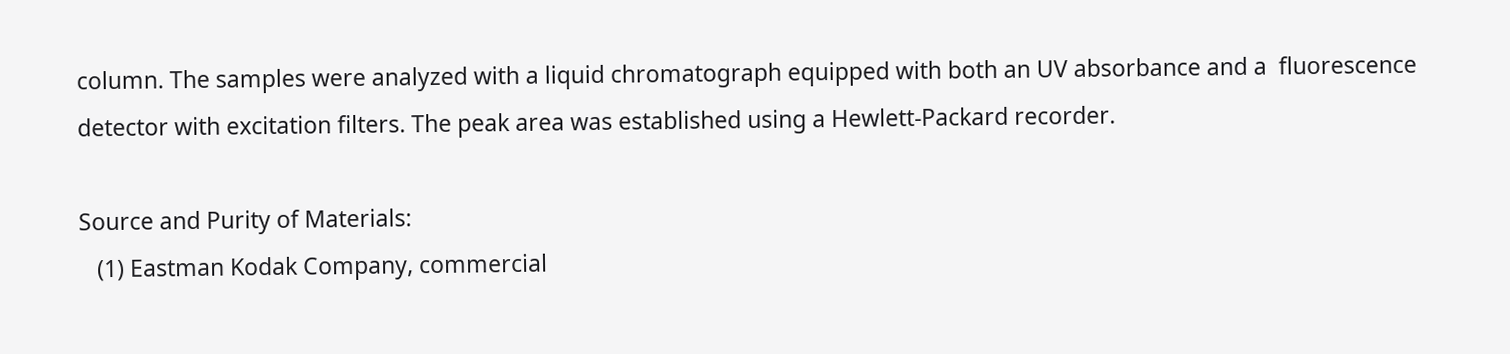column. The samples were analyzed with a liquid chromatograph equipped with both an UV absorbance and a  fluorescence detector with excitation filters. The peak area was established using a Hewlett-Packard recorder.

Source and Purity of Materials:
   (1) Eastman Kodak Company, commercial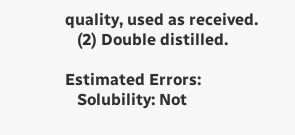quality, used as received.
   (2) Double distilled.

Estimated Errors:
   Solubility: Not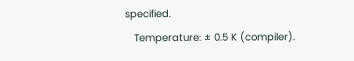specified.
   Temperature: ± 0.5 K (compiler).